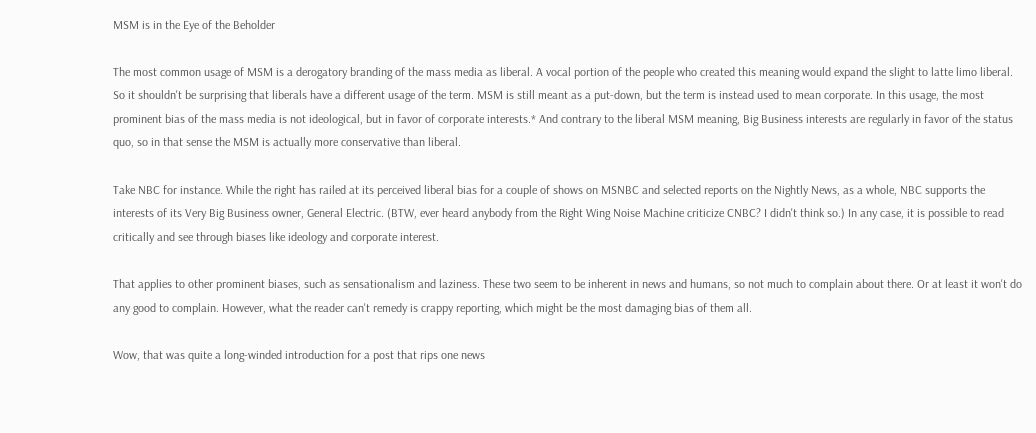MSM is in the Eye of the Beholder

The most common usage of MSM is a derogatory branding of the mass media as liberal. A vocal portion of the people who created this meaning would expand the slight to latte limo liberal. So it shouldn't be surprising that liberals have a different usage of the term. MSM is still meant as a put-down, but the term is instead used to mean corporate. In this usage, the most prominent bias of the mass media is not ideological, but in favor of corporate interests.* And contrary to the liberal MSM meaning, Big Business interests are regularly in favor of the status quo, so in that sense the MSM is actually more conservative than liberal.

Take NBC for instance. While the right has railed at its perceived liberal bias for a couple of shows on MSNBC and selected reports on the Nightly News, as a whole, NBC supports the interests of its Very Big Business owner, General Electric. (BTW, ever heard anybody from the Right Wing Noise Machine criticize CNBC? I didn't think so.) In any case, it is possible to read critically and see through biases like ideology and corporate interest.

That applies to other prominent biases, such as sensationalism and laziness. These two seem to be inherent in news and humans, so not much to complain about there. Or at least it won't do any good to complain. However, what the reader can't remedy is crappy reporting, which might be the most damaging bias of them all.

Wow, that was quite a long-winded introduction for a post that rips one news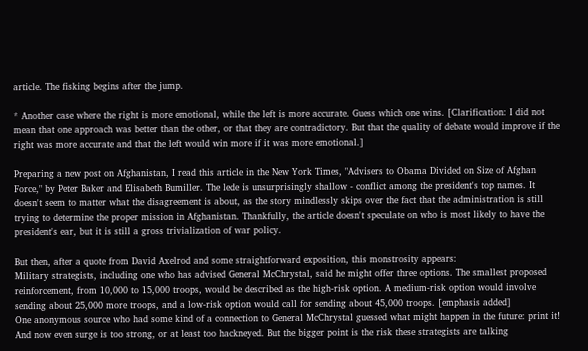article. The fisking begins after the jump.

* Another case where the right is more emotional, while the left is more accurate. Guess which one wins. [Clarification: I did not mean that one approach was better than the other, or that they are contradictory. But that the quality of debate would improve if the right was more accurate and that the left would win more if it was more emotional.]

Preparing a new post on Afghanistan, I read this article in the New York Times, "Advisers to Obama Divided on Size of Afghan Force," by Peter Baker and Elisabeth Bumiller. The lede is unsurprisingly shallow - conflict among the president's top names. It doesn't seem to matter what the disagreement is about, as the story mindlessly skips over the fact that the administration is still trying to determine the proper mission in Afghanistan. Thankfully, the article doesn't speculate on who is most likely to have the president's ear, but it is still a gross trivialization of war policy.

But then, after a quote from David Axelrod and some straightforward exposition, this monstrosity appears:
Military strategists, including one who has advised General McChrystal, said he might offer three options. The smallest proposed reinforcement, from 10,000 to 15,000 troops, would be described as the high-risk option. A medium-risk option would involve sending about 25,000 more troops, and a low-risk option would call for sending about 45,000 troops. [emphasis added]
One anonymous source who had some kind of a connection to General McChrystal guessed what might happen in the future: print it! And now even surge is too strong, or at least too hackneyed. But the bigger point is the risk these strategists are talking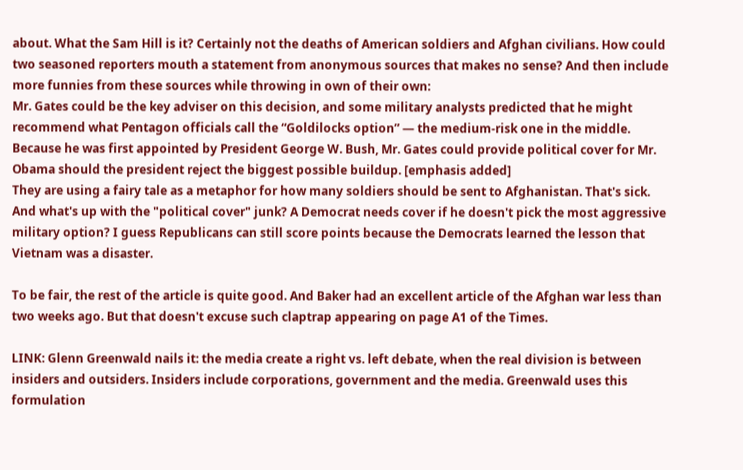about. What the Sam Hill is it? Certainly not the deaths of American soldiers and Afghan civilians. How could two seasoned reporters mouth a statement from anonymous sources that makes no sense? And then include more funnies from these sources while throwing in own of their own:
Mr. Gates could be the key adviser on this decision, and some military analysts predicted that he might recommend what Pentagon officials call the “Goldilocks option” — the medium-risk one in the middle. Because he was first appointed by President George W. Bush, Mr. Gates could provide political cover for Mr. Obama should the president reject the biggest possible buildup. [emphasis added]
They are using a fairy tale as a metaphor for how many soldiers should be sent to Afghanistan. That's sick. And what's up with the "political cover" junk? A Democrat needs cover if he doesn't pick the most aggressive military option? I guess Republicans can still score points because the Democrats learned the lesson that Vietnam was a disaster.

To be fair, the rest of the article is quite good. And Baker had an excellent article of the Afghan war less than two weeks ago. But that doesn't excuse such claptrap appearing on page A1 of the Times.

LINK: Glenn Greenwald nails it: the media create a right vs. left debate, when the real division is between insiders and outsiders. Insiders include corporations, government and the media. Greenwald uses this formulation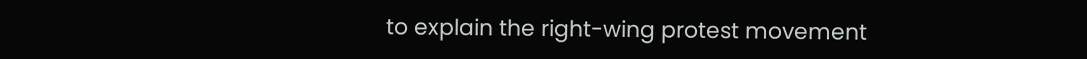to explain the right-wing protest movement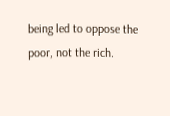being led to oppose the poor, not the rich.